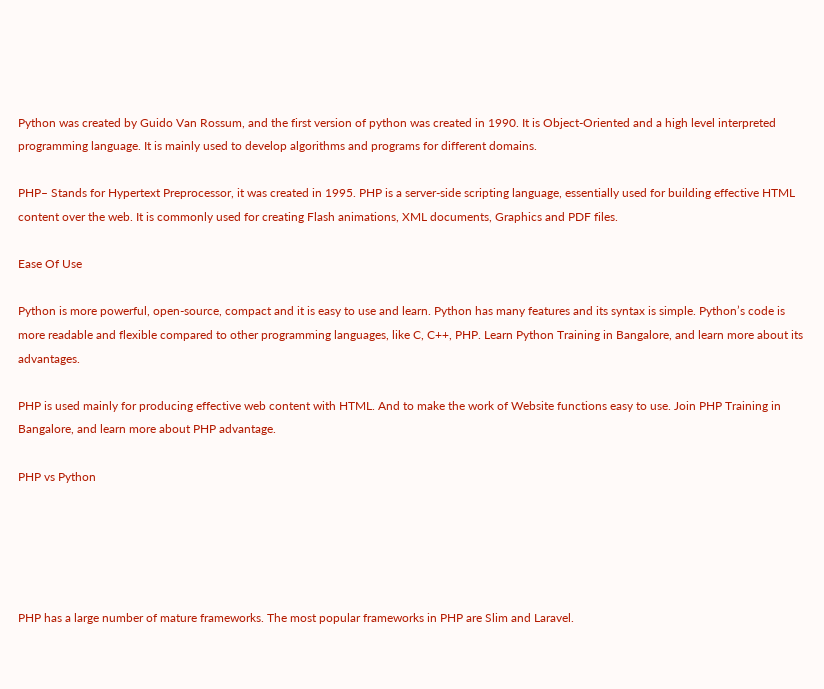Python was created by Guido Van Rossum, and the first version of python was created in 1990. It is Object-Oriented and a high level interpreted programming language. It is mainly used to develop algorithms and programs for different domains.

PHP– Stands for Hypertext Preprocessor, it was created in 1995. PHP is a server-side scripting language, essentially used for building effective HTML content over the web. It is commonly used for creating Flash animations, XML documents, Graphics and PDF files.

Ease Of Use

Python is more powerful, open-source, compact and it is easy to use and learn. Python has many features and its syntax is simple. Python’s code is more readable and flexible compared to other programming languages, like C, C++, PHP. Learn Python Training in Bangalore, and learn more about its advantages.

PHP is used mainly for producing effective web content with HTML. And to make the work of Website functions easy to use. Join PHP Training in Bangalore, and learn more about PHP advantage.

PHP vs Python





PHP has a large number of mature frameworks. The most popular frameworks in PHP are Slim and Laravel.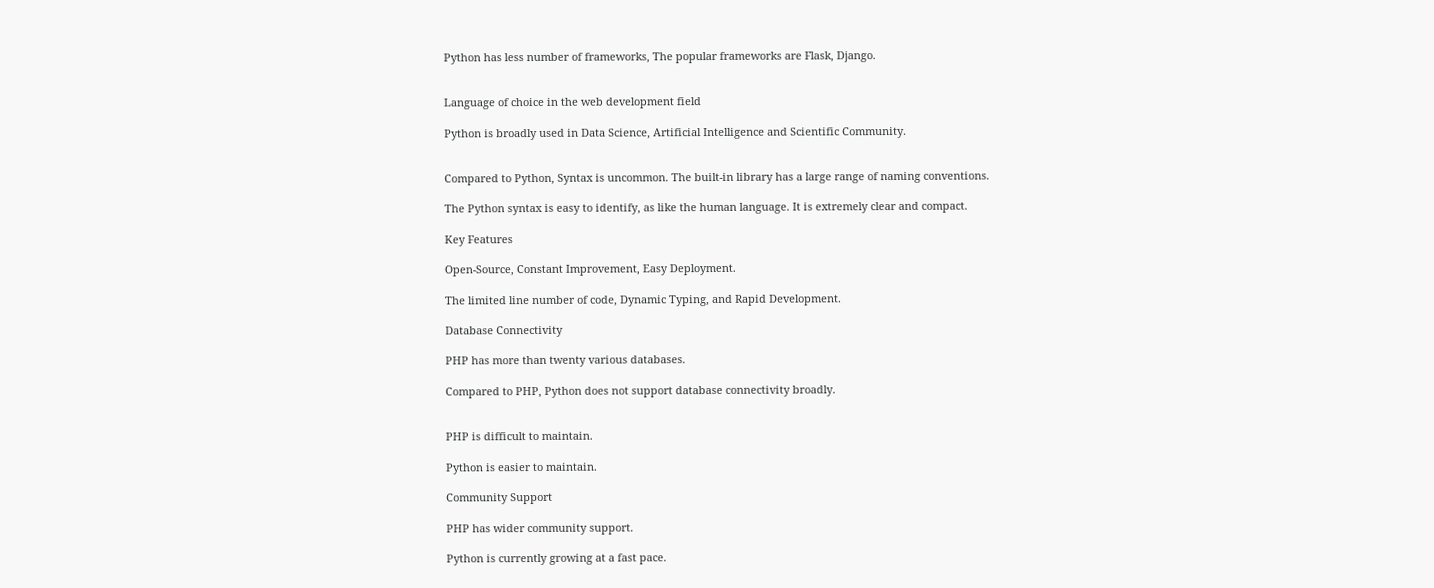Python has less number of frameworks, The popular frameworks are Flask, Django.


Language of choice in the web development field

Python is broadly used in Data Science, Artificial Intelligence and Scientific Community.


Compared to Python, Syntax is uncommon. The built-in library has a large range of naming conventions.

The Python syntax is easy to identify, as like the human language. It is extremely clear and compact.

Key Features

Open-Source, Constant Improvement, Easy Deployment.

The limited line number of code, Dynamic Typing, and Rapid Development.

Database Connectivity

PHP has more than twenty various databases.

Compared to PHP, Python does not support database connectivity broadly.


PHP is difficult to maintain.

Python is easier to maintain.

Community Support

PHP has wider community support.

Python is currently growing at a fast pace.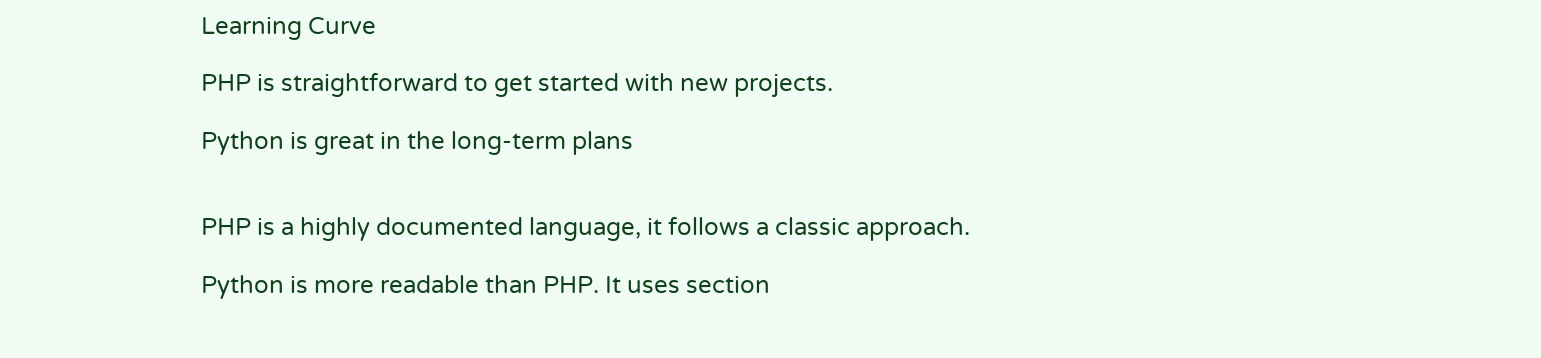Learning Curve

PHP is straightforward to get started with new projects.

Python is great in the long-term plans


PHP is a highly documented language, it follows a classic approach.

Python is more readable than PHP. It uses section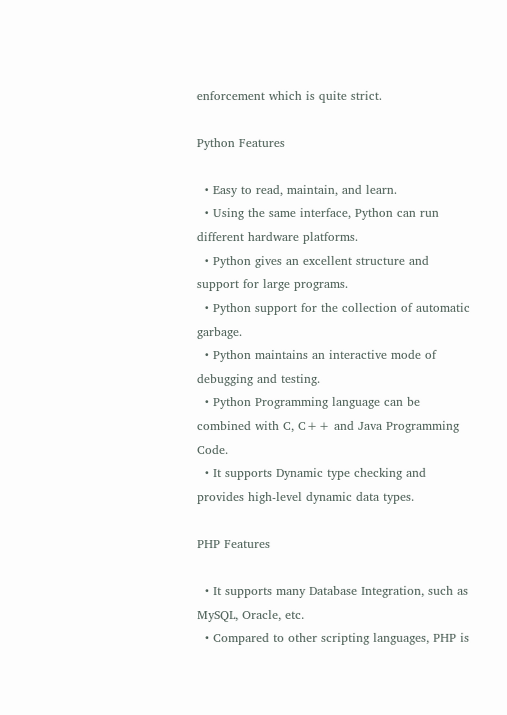enforcement which is quite strict.

Python Features

  • Easy to read, maintain, and learn.
  • Using the same interface, Python can run different hardware platforms.
  • Python gives an excellent structure and support for large programs.
  • Python support for the collection of automatic garbage.
  • Python maintains an interactive mode of debugging and testing.
  • Python Programming language can be combined with C, C++ and Java Programming Code.
  • It supports Dynamic type checking and provides high-level dynamic data types.

PHP Features

  • It supports many Database Integration, such as MySQL, Oracle, etc.
  • Compared to other scripting languages, PHP is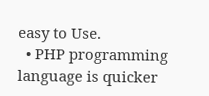easy to Use.
  • PHP programming language is quicker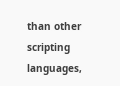than other scripting languages,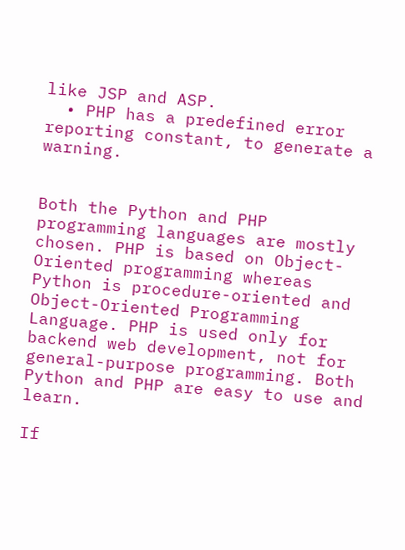like JSP and ASP.
  • PHP has a predefined error reporting constant, to generate a warning.


Both the Python and PHP programming languages are mostly chosen. PHP is based on Object-Oriented programming whereas Python is procedure-oriented and Object-Oriented Programming Language. PHP is used only for backend web development, not for general-purpose programming. Both Python and PHP are easy to use and learn.

If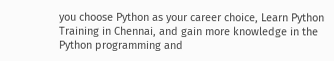you choose Python as your career choice, Learn Python Training in Chennai, and gain more knowledge in the Python programming and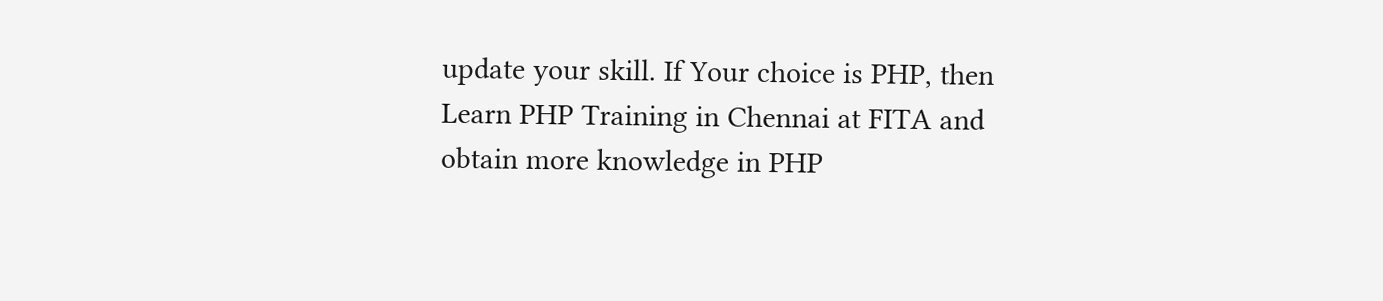update your skill. If Your choice is PHP, then Learn PHP Training in Chennai at FITA and obtain more knowledge in PHP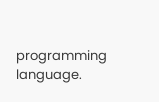programming language.